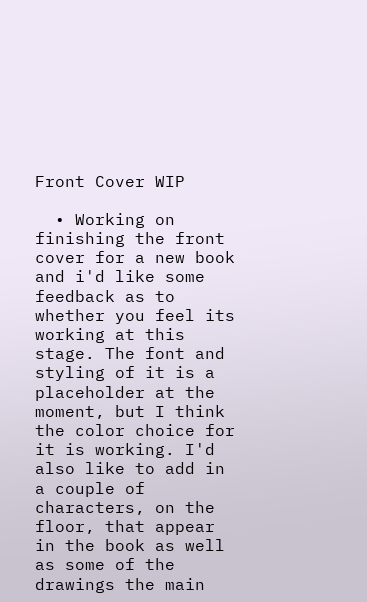Front Cover WIP

  • Working on finishing the front cover for a new book and i'd like some feedback as to whether you feel its working at this stage. The font and styling of it is a placeholder at the moment, but I think the color choice for it is working. I'd also like to add in a couple of characters, on the floor, that appear in the book as well as some of the drawings the main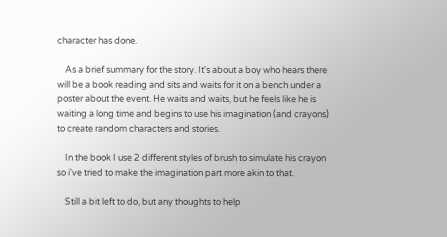character has done.

    As a brief summary for the story. It's about a boy who hears there will be a book reading and sits and waits for it on a bench under a poster about the event. He waits and waits, but he feels like he is waiting a long time and begins to use his imagination (and crayons) to create random characters and stories.

    In the book I use 2 different styles of brush to simulate his crayon so i've tried to make the imagination part more akin to that.

    Still a bit left to do, but any thoughts to help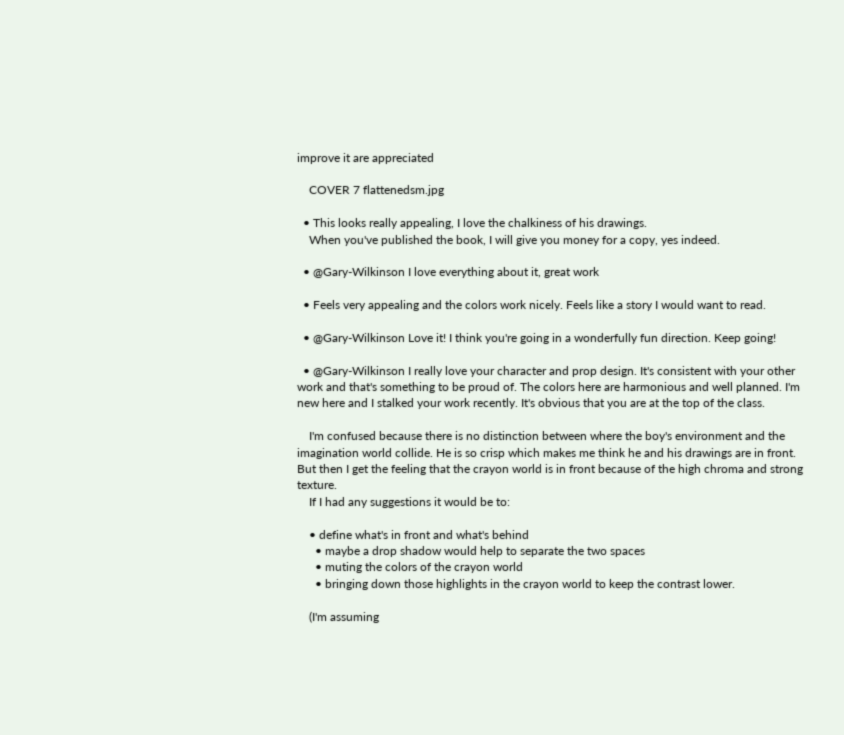improve it are appreciated

    COVER 7 flattenedsm.jpg

  • This looks really appealing, I love the chalkiness of his drawings.
    When you've published the book, I will give you money for a copy, yes indeed.

  • @Gary-Wilkinson I love everything about it, great work

  • Feels very appealing and the colors work nicely. Feels like a story I would want to read.

  • @Gary-Wilkinson Love it! I think you're going in a wonderfully fun direction. Keep going!

  • @Gary-Wilkinson I really love your character and prop design. It's consistent with your other work and that's something to be proud of. The colors here are harmonious and well planned. I'm new here and I stalked your work recently. It's obvious that you are at the top of the class.

    I'm confused because there is no distinction between where the boy's environment and the imagination world collide. He is so crisp which makes me think he and his drawings are in front. But then I get the feeling that the crayon world is in front because of the high chroma and strong texture.
    If I had any suggestions it would be to:

    • define what's in front and what's behind
      • maybe a drop shadow would help to separate the two spaces
      • muting the colors of the crayon world
      • bringing down those highlights in the crayon world to keep the contrast lower.

    (I'm assuming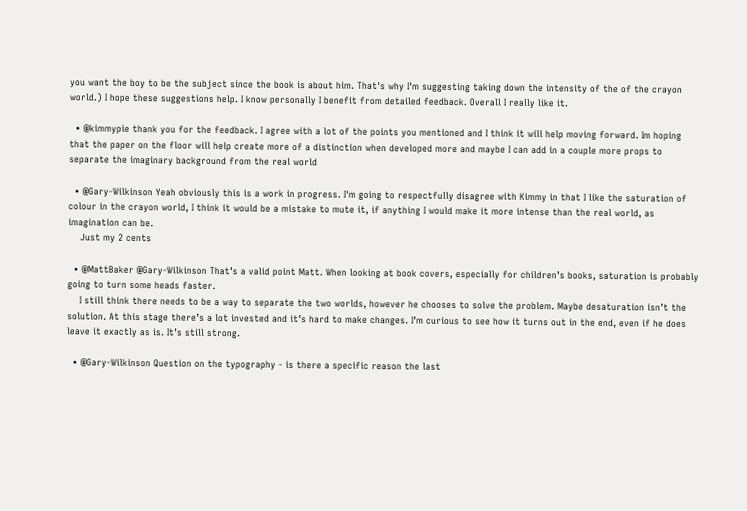you want the boy to be the subject since the book is about him. That's why I'm suggesting taking down the intensity of the of the crayon world.) I hope these suggestions help. I know personally I benefit from detailed feedback. Overall I really like it.

  • @kimmypie thank you for the feedback. I agree with a lot of the points you mentioned and I think it will help moving forward. Im hoping that the paper on the floor will help create more of a distinction when developed more and maybe I can add in a couple more props to separate the imaginary background from the real world

  • @Gary-Wilkinson Yeah obviously this is a work in progress. I'm going to respectfully disagree with Kimmy in that I like the saturation of colour in the crayon world, I think it would be a mistake to mute it, if anything I would make it more intense than the real world, as imagination can be.
    Just my 2 cents

  • @MattBaker @Gary-Wilkinson That’s a valid point Matt. When looking at book covers, especially for children’s books, saturation is probably going to turn some heads faster.
    I still think there needs to be a way to separate the two worlds, however he chooses to solve the problem. Maybe desaturation isn’t the solution. At this stage there’s a lot invested and it’s hard to make changes. I’m curious to see how it turns out in the end, even if he does leave it exactly as is. It’s still strong.

  • @Gary-Wilkinson Question on the typography - is there a specific reason the last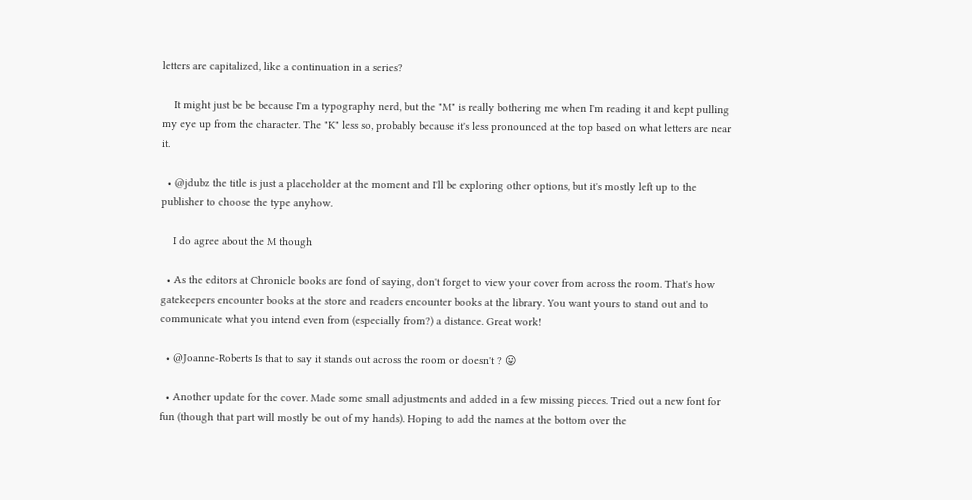letters are capitalized, like a continuation in a series?

    It might just be be because I'm a typography nerd, but the "M" is really bothering me when I'm reading it and kept pulling my eye up from the character. The "K" less so, probably because it's less pronounced at the top based on what letters are near it.

  • @jdubz the title is just a placeholder at the moment and I'll be exploring other options, but it's mostly left up to the publisher to choose the type anyhow.

    I do agree about the M though

  • As the editors at Chronicle books are fond of saying, don't forget to view your cover from across the room. That's how gatekeepers encounter books at the store and readers encounter books at the library. You want yours to stand out and to communicate what you intend even from (especially from?) a distance. Great work!

  • @Joanne-Roberts Is that to say it stands out across the room or doesn't ? 😛

  • Another update for the cover. Made some small adjustments and added in a few missing pieces. Tried out a new font for fun (though that part will mostly be out of my hands). Hoping to add the names at the bottom over the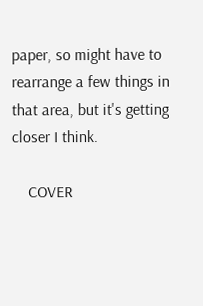paper, so might have to rearrange a few things in that area, but it's getting closer I think.

    COVER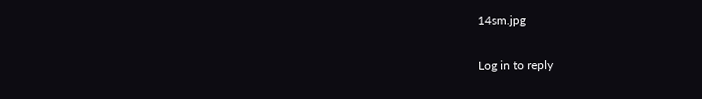14sm.jpg

Log in to reply